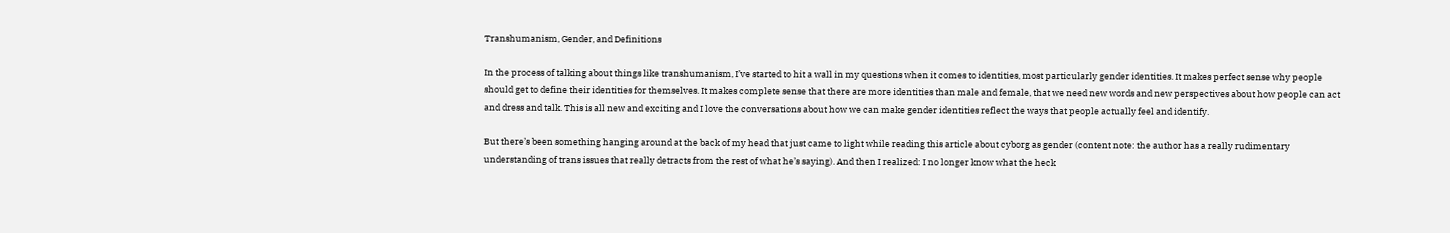Transhumanism, Gender, and Definitions

In the process of talking about things like transhumanism, I’ve started to hit a wall in my questions when it comes to identities, most particularly gender identities. It makes perfect sense why people should get to define their identities for themselves. It makes complete sense that there are more identities than male and female, that we need new words and new perspectives about how people can act and dress and talk. This is all new and exciting and I love the conversations about how we can make gender identities reflect the ways that people actually feel and identify.

But there’s been something hanging around at the back of my head that just came to light while reading this article about cyborg as gender (content note: the author has a really rudimentary understanding of trans issues that really detracts from the rest of what he’s saying). And then I realized: I no longer know what the heck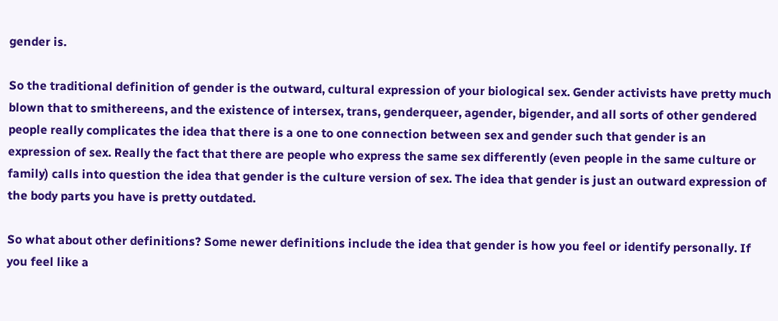gender is.

So the traditional definition of gender is the outward, cultural expression of your biological sex. Gender activists have pretty much blown that to smithereens, and the existence of intersex, trans, genderqueer, agender, bigender, and all sorts of other gendered people really complicates the idea that there is a one to one connection between sex and gender such that gender is an expression of sex. Really the fact that there are people who express the same sex differently (even people in the same culture or family) calls into question the idea that gender is the culture version of sex. The idea that gender is just an outward expression of the body parts you have is pretty outdated.

So what about other definitions? Some newer definitions include the idea that gender is how you feel or identify personally. If you feel like a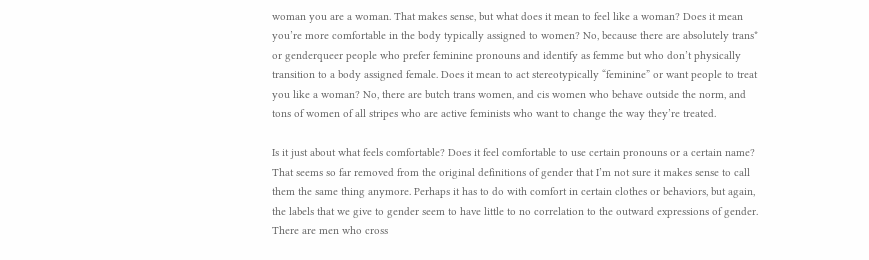woman you are a woman. That makes sense, but what does it mean to feel like a woman? Does it mean you’re more comfortable in the body typically assigned to women? No, because there are absolutely trans* or genderqueer people who prefer feminine pronouns and identify as femme but who don’t physically transition to a body assigned female. Does it mean to act stereotypically “feminine” or want people to treat you like a woman? No, there are butch trans women, and cis women who behave outside the norm, and tons of women of all stripes who are active feminists who want to change the way they’re treated.

Is it just about what feels comfortable? Does it feel comfortable to use certain pronouns or a certain name? That seems so far removed from the original definitions of gender that I’m not sure it makes sense to call them the same thing anymore. Perhaps it has to do with comfort in certain clothes or behaviors, but again, the labels that we give to gender seem to have little to no correlation to the outward expressions of gender. There are men who cross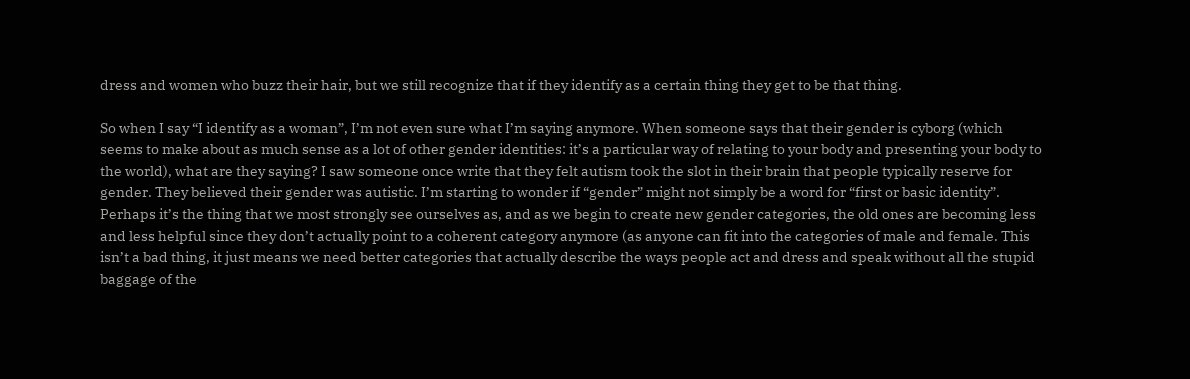dress and women who buzz their hair, but we still recognize that if they identify as a certain thing they get to be that thing.

So when I say “I identify as a woman”, I’m not even sure what I’m saying anymore. When someone says that their gender is cyborg (which seems to make about as much sense as a lot of other gender identities: it’s a particular way of relating to your body and presenting your body to the world), what are they saying? I saw someone once write that they felt autism took the slot in their brain that people typically reserve for gender. They believed their gender was autistic. I’m starting to wonder if “gender” might not simply be a word for “first or basic identity”. Perhaps it’s the thing that we most strongly see ourselves as, and as we begin to create new gender categories, the old ones are becoming less and less helpful since they don’t actually point to a coherent category anymore (as anyone can fit into the categories of male and female. This isn’t a bad thing, it just means we need better categories that actually describe the ways people act and dress and speak without all the stupid baggage of the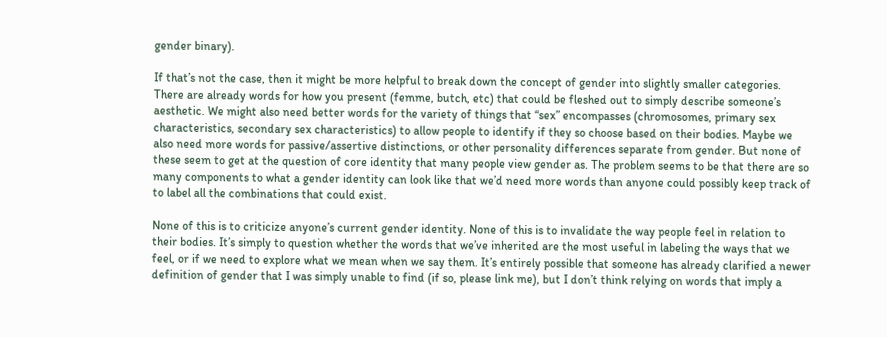gender binary).

If that’s not the case, then it might be more helpful to break down the concept of gender into slightly smaller categories. There are already words for how you present (femme, butch, etc) that could be fleshed out to simply describe someone’s aesthetic. We might also need better words for the variety of things that “sex” encompasses (chromosomes, primary sex characteristics, secondary sex characteristics) to allow people to identify if they so choose based on their bodies. Maybe we also need more words for passive/assertive distinctions, or other personality differences separate from gender. But none of these seem to get at the question of core identity that many people view gender as. The problem seems to be that there are so many components to what a gender identity can look like that we’d need more words than anyone could possibly keep track of to label all the combinations that could exist.

None of this is to criticize anyone’s current gender identity. None of this is to invalidate the way people feel in relation to their bodies. It’s simply to question whether the words that we’ve inherited are the most useful in labeling the ways that we feel, or if we need to explore what we mean when we say them. It’s entirely possible that someone has already clarified a newer definition of gender that I was simply unable to find (if so, please link me), but I don’t think relying on words that imply a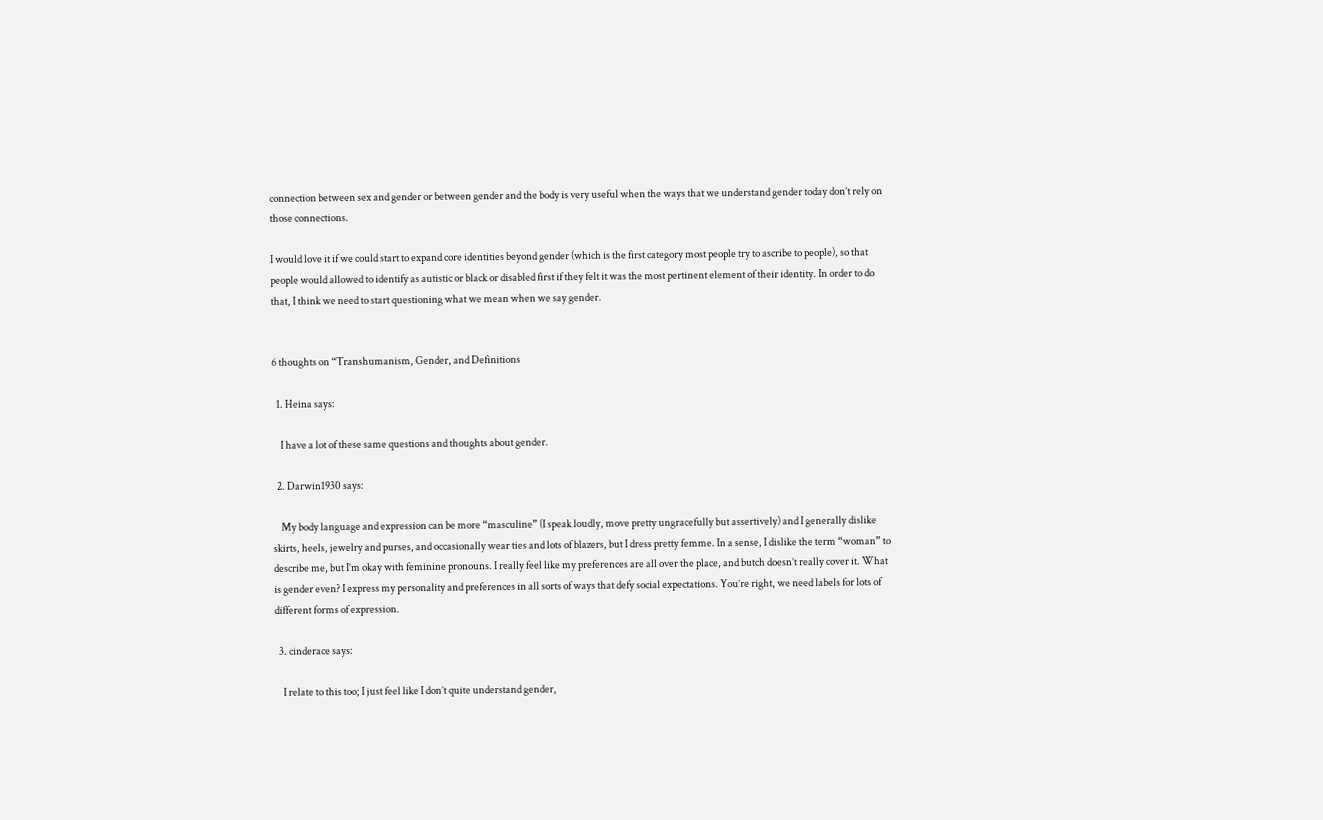connection between sex and gender or between gender and the body is very useful when the ways that we understand gender today don’t rely on those connections.

I would love it if we could start to expand core identities beyond gender (which is the first category most people try to ascribe to people), so that people would allowed to identify as autistic or black or disabled first if they felt it was the most pertinent element of their identity. In order to do that, I think we need to start questioning what we mean when we say gender.


6 thoughts on “Transhumanism, Gender, and Definitions

  1. Heina says:

    I have a lot of these same questions and thoughts about gender.

  2. Darwin1930 says:

    My body language and expression can be more “masculine” (I speak loudly, move pretty ungracefully but assertively) and I generally dislike skirts, heels, jewelry and purses, and occasionally wear ties and lots of blazers, but I dress pretty femme. In a sense, I dislike the term “woman” to describe me, but I’m okay with feminine pronouns. I really feel like my preferences are all over the place, and butch doesn’t really cover it. What is gender even? I express my personality and preferences in all sorts of ways that defy social expectations. You’re right, we need labels for lots of different forms of expression.

  3. cinderace says:

    I relate to this too; I just feel like I don’t quite understand gender,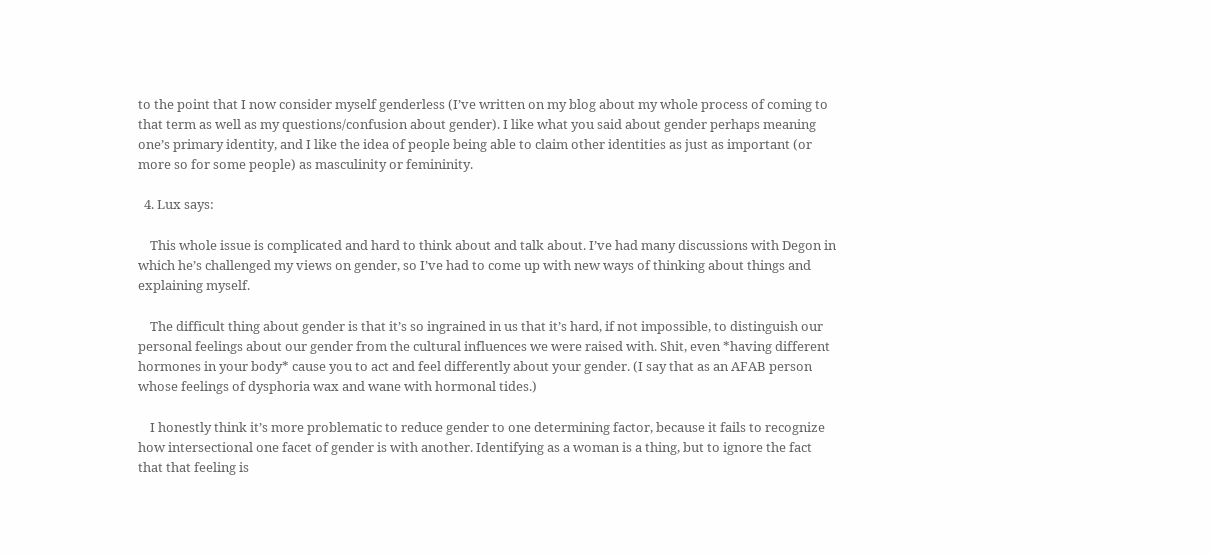to the point that I now consider myself genderless (I’ve written on my blog about my whole process of coming to that term as well as my questions/confusion about gender). I like what you said about gender perhaps meaning one’s primary identity, and I like the idea of people being able to claim other identities as just as important (or more so for some people) as masculinity or femininity.

  4. Lux says:

    This whole issue is complicated and hard to think about and talk about. I’ve had many discussions with Degon in which he’s challenged my views on gender, so I’ve had to come up with new ways of thinking about things and explaining myself.

    The difficult thing about gender is that it’s so ingrained in us that it’s hard, if not impossible, to distinguish our personal feelings about our gender from the cultural influences we were raised with. Shit, even *having different hormones in your body* cause you to act and feel differently about your gender. (I say that as an AFAB person whose feelings of dysphoria wax and wane with hormonal tides.)

    I honestly think it’s more problematic to reduce gender to one determining factor, because it fails to recognize how intersectional one facet of gender is with another. Identifying as a woman is a thing, but to ignore the fact that that feeling is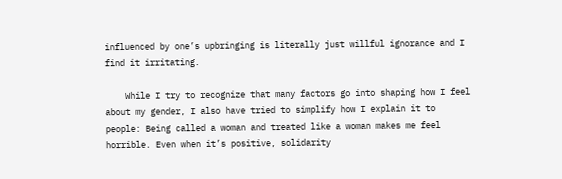influenced by one’s upbringing is literally just willful ignorance and I find it irritating.

    While I try to recognize that many factors go into shaping how I feel about my gender, I also have tried to simplify how I explain it to people: Being called a woman and treated like a woman makes me feel horrible. Even when it’s positive, solidarity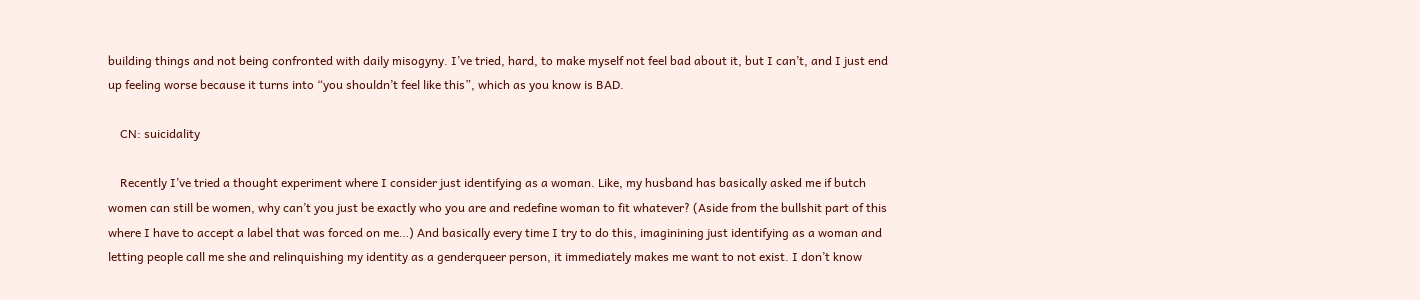building things and not being confronted with daily misogyny. I’ve tried, hard, to make myself not feel bad about it, but I can’t, and I just end up feeling worse because it turns into “you shouldn’t feel like this”, which as you know is BAD.

    CN: suicidality

    Recently I’ve tried a thought experiment where I consider just identifying as a woman. Like, my husband has basically asked me if butch women can still be women, why can’t you just be exactly who you are and redefine woman to fit whatever? (Aside from the bullshit part of this where I have to accept a label that was forced on me…) And basically every time I try to do this, imaginining just identifying as a woman and letting people call me she and relinquishing my identity as a genderqueer person, it immediately makes me want to not exist. I don’t know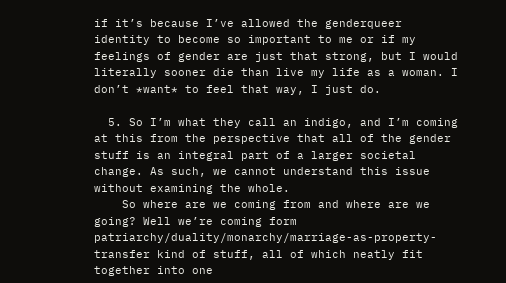if it’s because I’ve allowed the genderqueer identity to become so important to me or if my feelings of gender are just that strong, but I would literally sooner die than live my life as a woman. I don’t *want* to feel that way, I just do.

  5. So I’m what they call an indigo, and I’m coming at this from the perspective that all of the gender stuff is an integral part of a larger societal change. As such, we cannot understand this issue without examining the whole.
    So where are we coming from and where are we going? Well we’re coming form patriarchy/duality/monarchy/marriage-as-property-transfer kind of stuff, all of which neatly fit together into one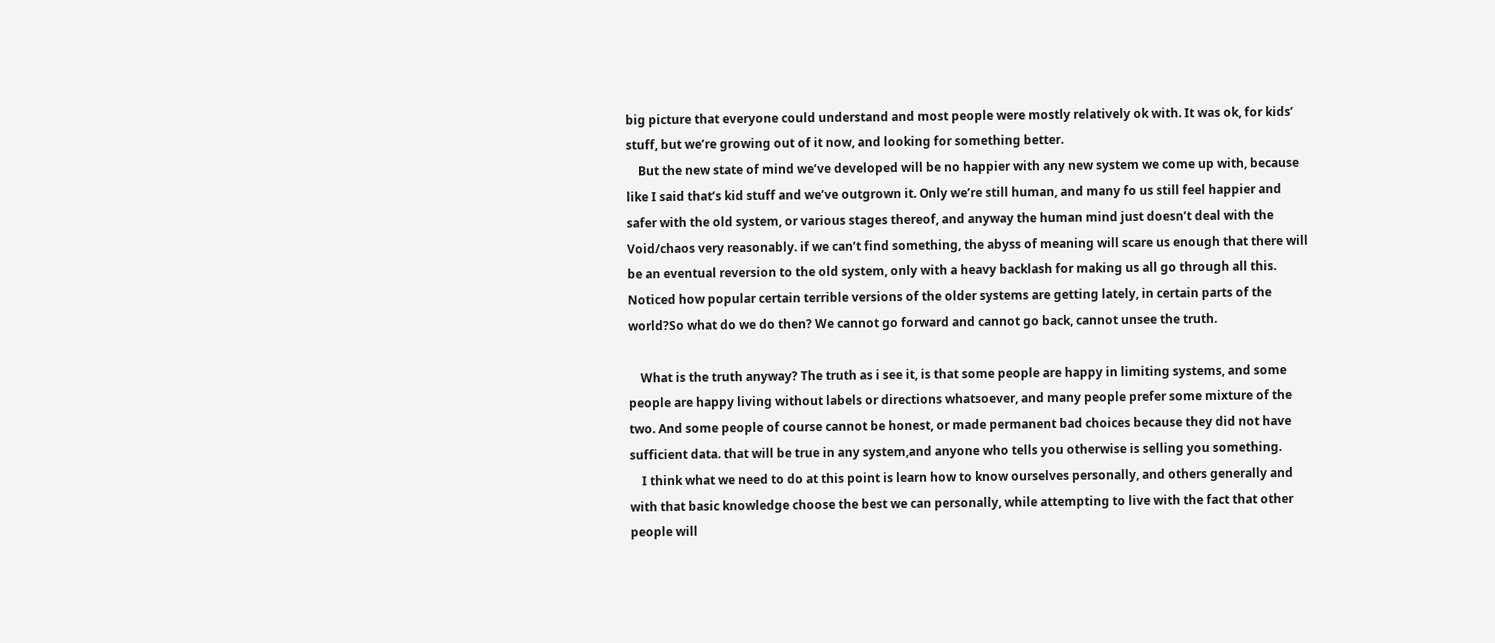big picture that everyone could understand and most people were mostly relatively ok with. It was ok, for kids’ stuff, but we’re growing out of it now, and looking for something better.
    But the new state of mind we’ve developed will be no happier with any new system we come up with, because like I said that’s kid stuff and we’ve outgrown it. Only we’re still human, and many fo us still feel happier and safer with the old system, or various stages thereof, and anyway the human mind just doesn’t deal with the Void/chaos very reasonably. if we can’t find something, the abyss of meaning will scare us enough that there will be an eventual reversion to the old system, only with a heavy backlash for making us all go through all this. Noticed how popular certain terrible versions of the older systems are getting lately, in certain parts of the world?So what do we do then? We cannot go forward and cannot go back, cannot unsee the truth.

    What is the truth anyway? The truth as i see it, is that some people are happy in limiting systems, and some people are happy living without labels or directions whatsoever, and many people prefer some mixture of the two. And some people of course cannot be honest, or made permanent bad choices because they did not have sufficient data. that will be true in any system,and anyone who tells you otherwise is selling you something.
    I think what we need to do at this point is learn how to know ourselves personally, and others generally and with that basic knowledge choose the best we can personally, while attempting to live with the fact that other people will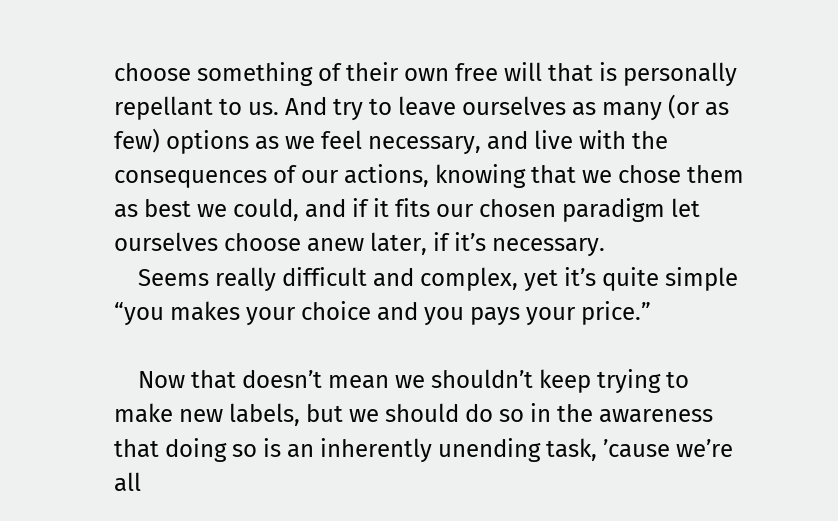choose something of their own free will that is personally repellant to us. And try to leave ourselves as many (or as few) options as we feel necessary, and live with the consequences of our actions, knowing that we chose them as best we could, and if it fits our chosen paradigm let ourselves choose anew later, if it’s necessary.
    Seems really difficult and complex, yet it’s quite simple “you makes your choice and you pays your price.”

    Now that doesn’t mean we shouldn’t keep trying to make new labels, but we should do so in the awareness that doing so is an inherently unending task, ’cause we’re all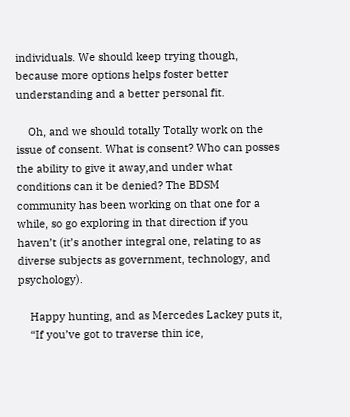individuals. We should keep trying though, because more options helps foster better understanding and a better personal fit.

    Oh, and we should totally Totally work on the issue of consent. What is consent? Who can posses the ability to give it away,and under what conditions can it be denied? The BDSM community has been working on that one for a while, so go exploring in that direction if you haven’t (it’s another integral one, relating to as diverse subjects as government, technology, and psychology).

    Happy hunting, and as Mercedes Lackey puts it,
    “If you’ve got to traverse thin ice,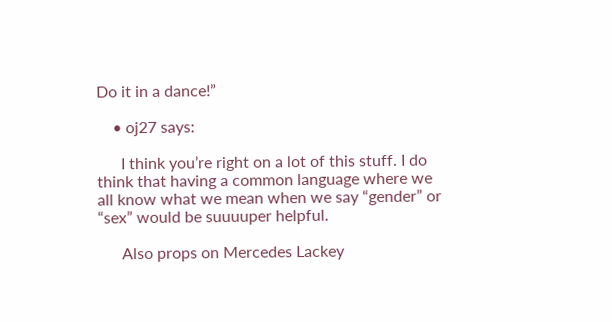Do it in a dance!”

    • oj27 says:

      I think you’re right on a lot of this stuff. I do think that having a common language where we all know what we mean when we say “gender” or “sex” would be suuuuper helpful.

      Also props on Mercedes Lackey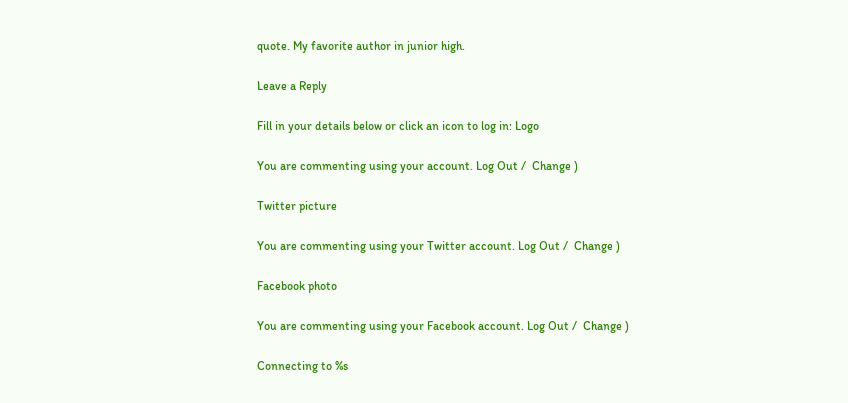quote. My favorite author in junior high.

Leave a Reply

Fill in your details below or click an icon to log in: Logo

You are commenting using your account. Log Out /  Change )

Twitter picture

You are commenting using your Twitter account. Log Out /  Change )

Facebook photo

You are commenting using your Facebook account. Log Out /  Change )

Connecting to %s